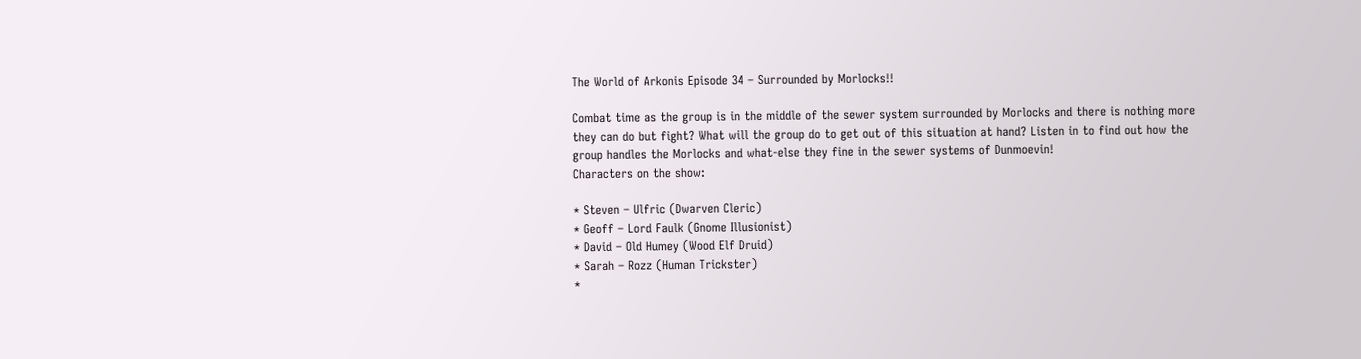The World of Arkonis Episode 34 – Surrounded by Morlocks!!

Combat time as the group is in the middle of the sewer system surrounded by Morlocks and there is nothing more they can do but fight? What will the group do to get out of this situation at hand? Listen in to find out how the group handles the Morlocks and what-else they fine in the sewer systems of Dunmoevin!
Characters on the show:

* Steven – Ulfric (Dwarven Cleric)
* Geoff – Lord Faulk (Gnome Illusionist)
* David – Old Humey (Wood Elf Druid)
* Sarah – Rozz (Human Trickster)
*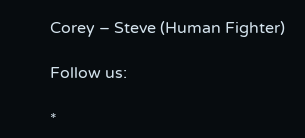Corey – Steve (Human Fighter)

Follow us:

*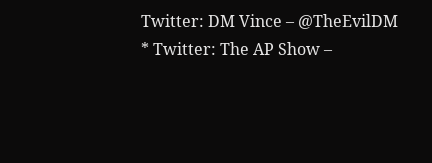Twitter: DM Vince – @TheEvilDM
* Twitter: The AP Show –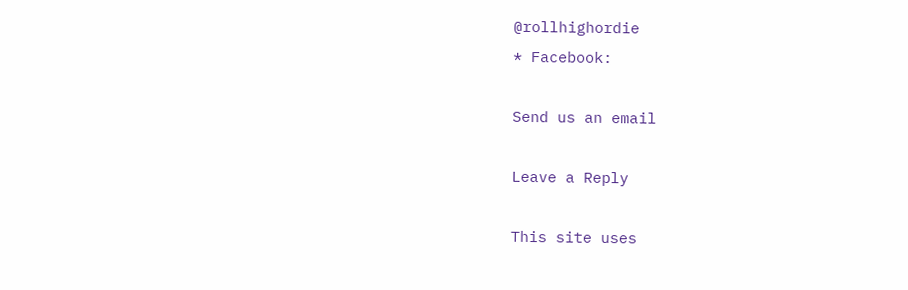@rollhighordie
* Facebook:

Send us an email

Leave a Reply

This site uses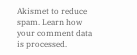Akismet to reduce spam. Learn how your comment data is processed.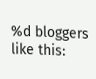%d bloggers like this: